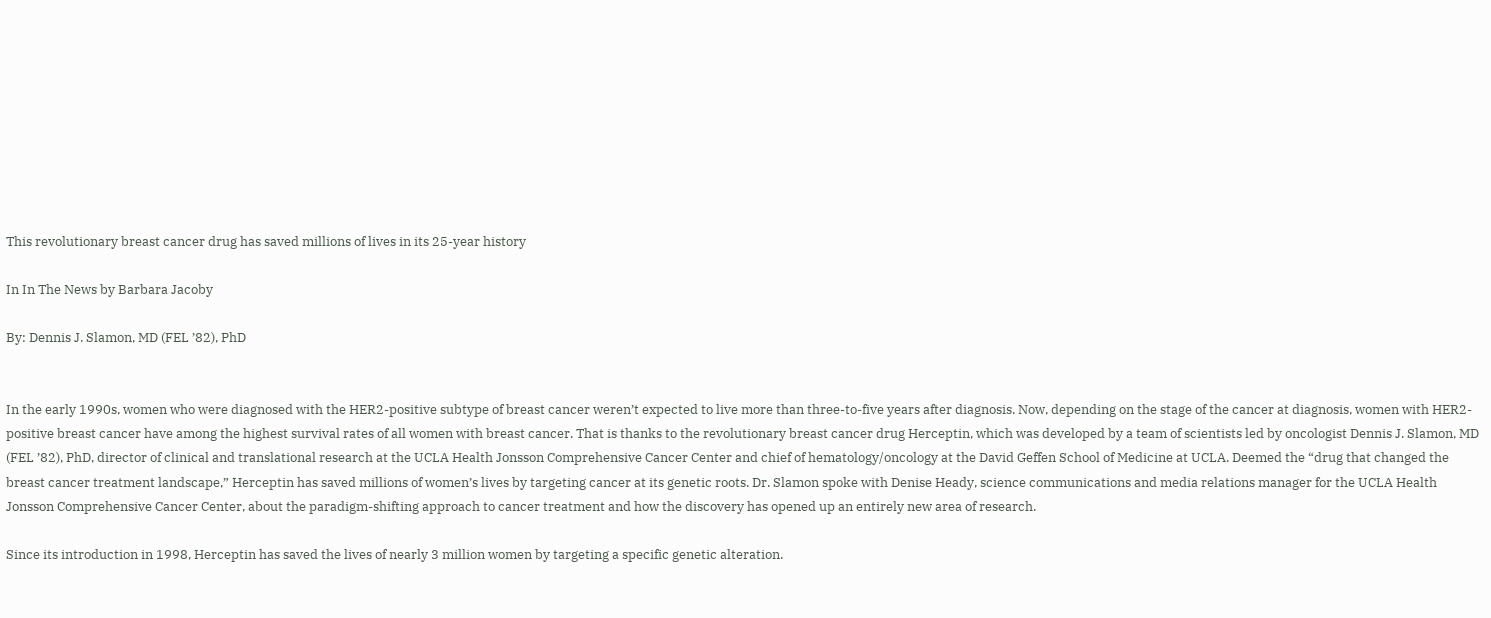This revolutionary breast cancer drug has saved millions of lives in its 25-year history

In In The News by Barbara Jacoby

By: Dennis J. Slamon, MD (FEL ’82), PhD


In the early 1990s, women who were diagnosed with the HER2-positive subtype of breast cancer weren’t expected to live more than three-to-five years after diagnosis. Now, depending on the stage of the cancer at diagnosis, women with HER2-positive breast cancer have among the highest survival rates of all women with breast cancer. That is thanks to the revolutionary breast cancer drug Herceptin, which was developed by a team of scientists led by oncologist Dennis J. Slamon, MD (FEL ’82), PhD, director of clinical and translational research at the UCLA Health Jonsson Comprehensive Cancer Center and chief of hematology/oncology at the David Geffen School of Medicine at UCLA. Deemed the “drug that changed the breast cancer treatment landscape,” Herceptin has saved millions of women’s lives by targeting cancer at its genetic roots. Dr. Slamon spoke with Denise Heady, science communications and media relations manager for the UCLA Health Jonsson Comprehensive Cancer Center, about the paradigm-shifting approach to cancer treatment and how the discovery has opened up an entirely new area of research.

Since its introduction in 1998, Herceptin has saved the lives of nearly 3 million women by targeting a specific genetic alteration.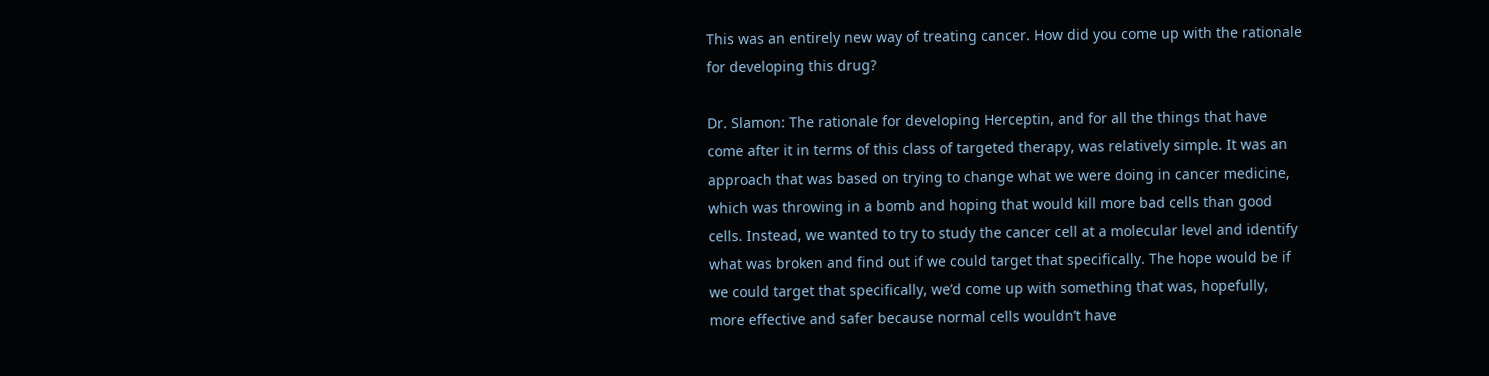This was an entirely new way of treating cancer. How did you come up with the rationale for developing this drug?

Dr. Slamon: The rationale for developing Herceptin, and for all the things that have come after it in terms of this class of targeted therapy, was relatively simple. It was an approach that was based on trying to change what we were doing in cancer medicine, which was throwing in a bomb and hoping that would kill more bad cells than good cells. Instead, we wanted to try to study the cancer cell at a molecular level and identify what was broken and find out if we could target that specifically. The hope would be if we could target that specifically, we’d come up with something that was, hopefully, more effective and safer because normal cells wouldn’t have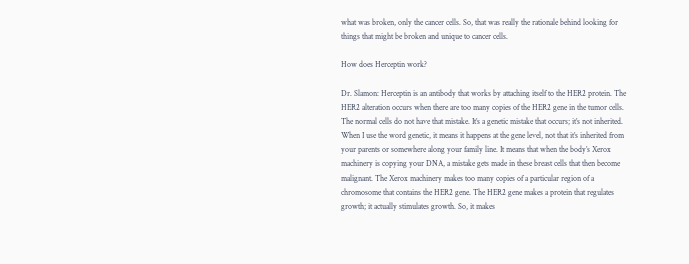what was broken, only the cancer cells. So, that was really the rationale behind looking for things that might be broken and unique to cancer cells.

How does Herceptin work?

Dr. Slamon: Herceptin is an antibody that works by attaching itself to the HER2 protein. The HER2 alteration occurs when there are too many copies of the HER2 gene in the tumor cells. The normal cells do not have that mistake. It’s a genetic mistake that occurs; it’s not inherited. When I use the word genetic, it means it happens at the gene level, not that it’s inherited from your parents or somewhere along your family line. It means that when the body’s Xerox machinery is copying your DNA, a mistake gets made in these breast cells that then become malignant. The Xerox machinery makes too many copies of a particular region of a chromosome that contains the HER2 gene. The HER2 gene makes a protein that regulates growth; it actually stimulates growth. So, it makes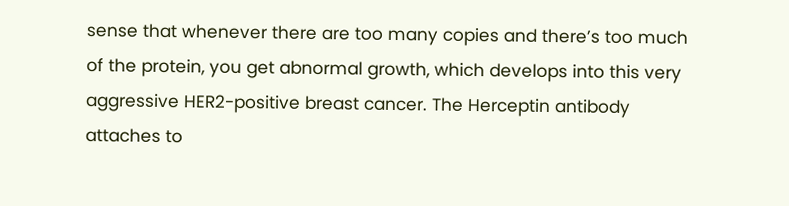sense that whenever there are too many copies and there’s too much of the protein, you get abnormal growth, which develops into this very aggressive HER2-positive breast cancer. The Herceptin antibody attaches to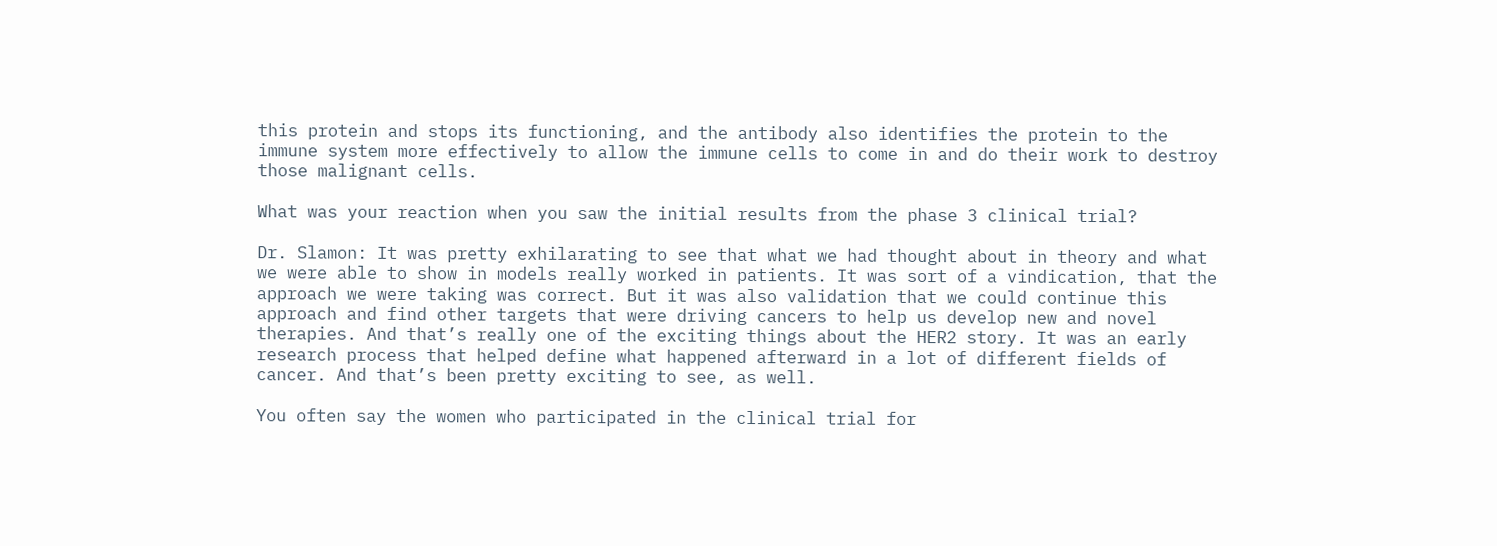this protein and stops its functioning, and the antibody also identifies the protein to the immune system more effectively to allow the immune cells to come in and do their work to destroy those malignant cells.

What was your reaction when you saw the initial results from the phase 3 clinical trial?

Dr. Slamon: It was pretty exhilarating to see that what we had thought about in theory and what we were able to show in models really worked in patients. It was sort of a vindication, that the approach we were taking was correct. But it was also validation that we could continue this approach and find other targets that were driving cancers to help us develop new and novel therapies. And that’s really one of the exciting things about the HER2 story. It was an early research process that helped define what happened afterward in a lot of different fields of cancer. And that’s been pretty exciting to see, as well.

You often say the women who participated in the clinical trial for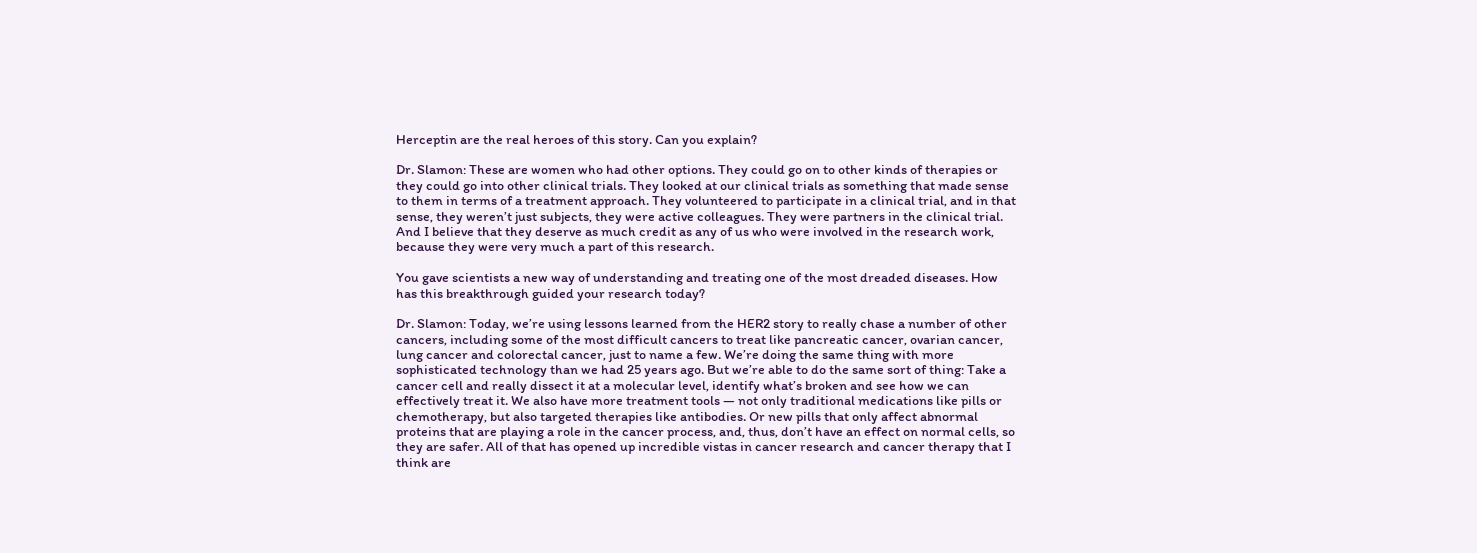Herceptin are the real heroes of this story. Can you explain?

Dr. Slamon: These are women who had other options. They could go on to other kinds of therapies or they could go into other clinical trials. They looked at our clinical trials as something that made sense to them in terms of a treatment approach. They volunteered to participate in a clinical trial, and in that sense, they weren’t just subjects, they were active colleagues. They were partners in the clinical trial. And I believe that they deserve as much credit as any of us who were involved in the research work, because they were very much a part of this research.

You gave scientists a new way of understanding and treating one of the most dreaded diseases. How has this breakthrough guided your research today?

Dr. Slamon: Today, we’re using lessons learned from the HER2 story to really chase a number of other cancers, including some of the most difficult cancers to treat like pancreatic cancer, ovarian cancer, lung cancer and colorectal cancer, just to name a few. We’re doing the same thing with more sophisticated technology than we had 25 years ago. But we’re able to do the same sort of thing: Take a cancer cell and really dissect it at a molecular level, identify what’s broken and see how we can effectively treat it. We also have more treatment tools — not only traditional medications like pills or chemotherapy, but also targeted therapies like antibodies. Or new pills that only affect abnormal proteins that are playing a role in the cancer process, and, thus, don’t have an effect on normal cells, so they are safer. All of that has opened up incredible vistas in cancer research and cancer therapy that I think are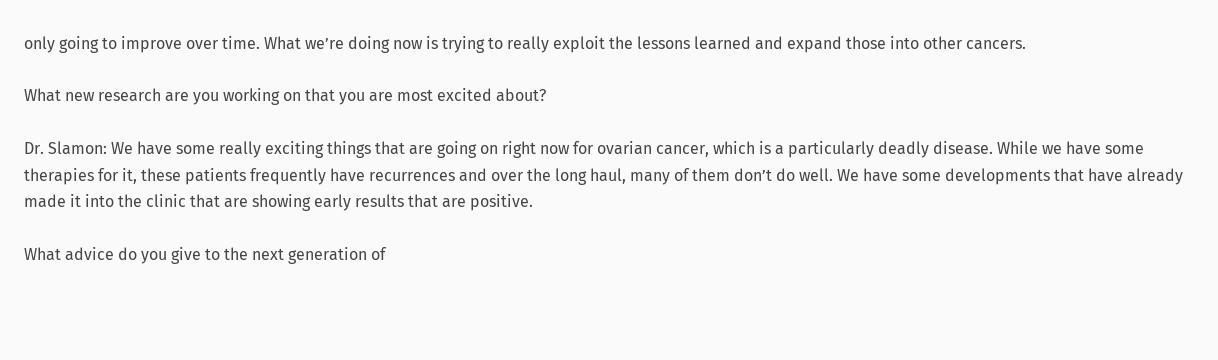only going to improve over time. What we’re doing now is trying to really exploit the lessons learned and expand those into other cancers.

What new research are you working on that you are most excited about?

Dr. Slamon: We have some really exciting things that are going on right now for ovarian cancer, which is a particularly deadly disease. While we have some therapies for it, these patients frequently have recurrences and over the long haul, many of them don’t do well. We have some developments that have already made it into the clinic that are showing early results that are positive.

What advice do you give to the next generation of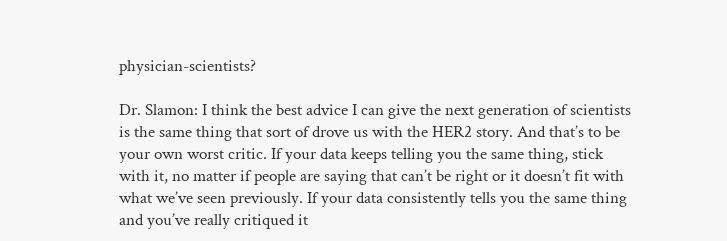physician-scientists?

Dr. Slamon: I think the best advice I can give the next generation of scientists is the same thing that sort of drove us with the HER2 story. And that’s to be your own worst critic. If your data keeps telling you the same thing, stick with it, no matter if people are saying that can’t be right or it doesn’t fit with what we’ve seen previously. If your data consistently tells you the same thing and you’ve really critiqued it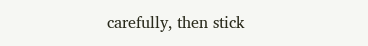carefully, then stick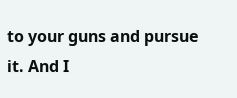to your guns and pursue it. And I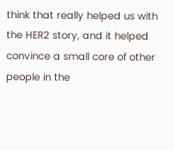think that really helped us with the HER2 story, and it helped convince a small core of other people in the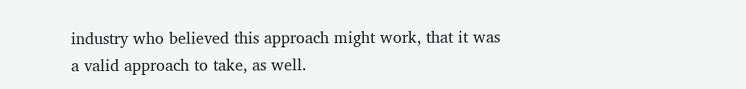industry who believed this approach might work, that it was a valid approach to take, as well.